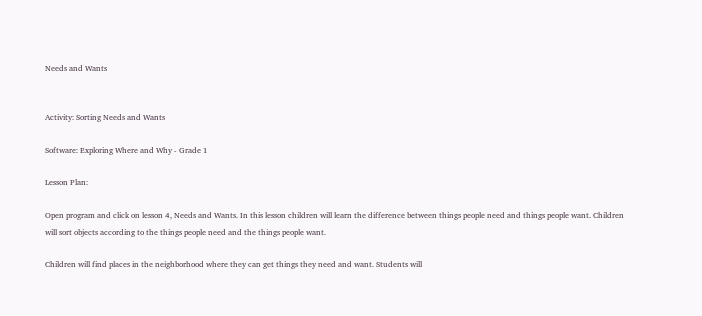Needs and Wants


Activity: Sorting Needs and Wants

Software: Exploring Where and Why - Grade 1

Lesson Plan:

Open program and click on lesson 4, Needs and Wants. In this lesson children will learn the difference between things people need and things people want. Children will sort objects according to the things people need and the things people want.

Children will find places in the neighborhood where they can get things they need and want. Students will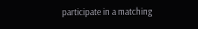participate in a matching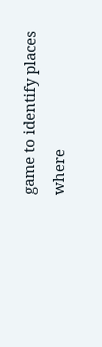game to identify places where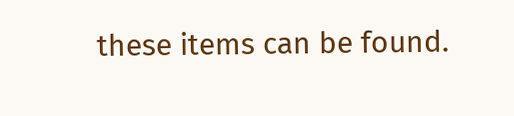these items can be found.